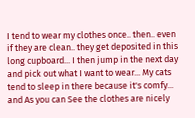I tend to wear my clothes once.. then.. even if they are clean.. they get deposited in this long cupboard... I then jump in the next day and pick out what I want to wear... My cats tend to sleep in there because it's comfy... and As you can See the clothes are nicely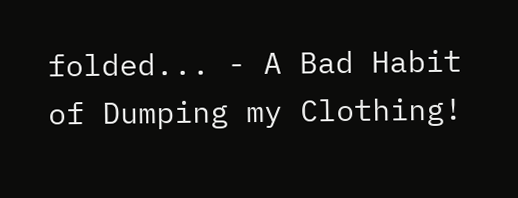folded... - A Bad Habit of Dumping my Clothing!